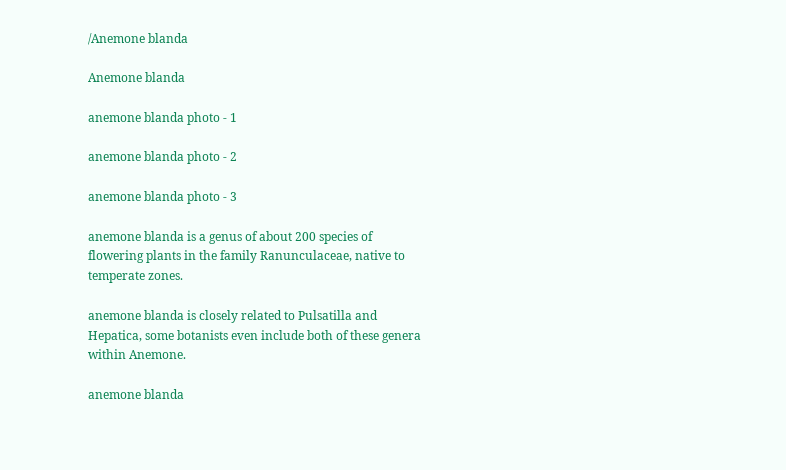/Anemone blanda

Anemone blanda

anemone blanda photo - 1

anemone blanda photo - 2

anemone blanda photo - 3

anemone blanda is a genus of about 200 species of flowering plants in the family Ranunculaceae, native to temperate zones.

anemone blanda is closely related to Pulsatilla and Hepatica, some botanists even include both of these genera within Anemone.

anemone blanda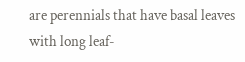are perennials that have basal leaves with long leaf-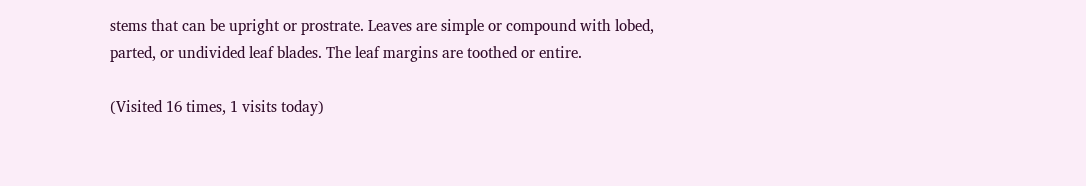stems that can be upright or prostrate. Leaves are simple or compound with lobed, parted, or undivided leaf blades. The leaf margins are toothed or entire.

(Visited 16 times, 1 visits today)